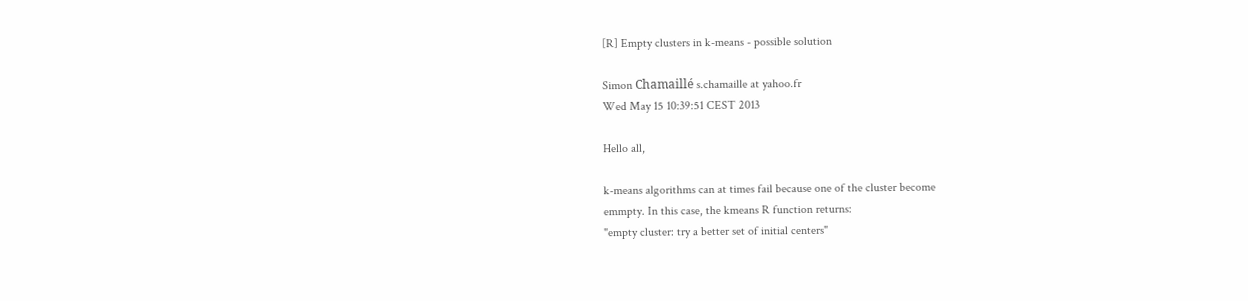[R] Empty clusters in k-means - possible solution

Simon Chamaillé s.chamaille at yahoo.fr
Wed May 15 10:39:51 CEST 2013

Hello all,

k-means algorithms can at times fail because one of the cluster become
emmpty. In this case, the kmeans R function returns:
"empty cluster: try a better set of initial centers"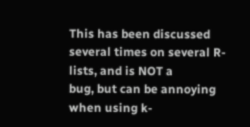This has been discussed several times on several R-lists, and is NOT a
bug, but can be annoying when using k-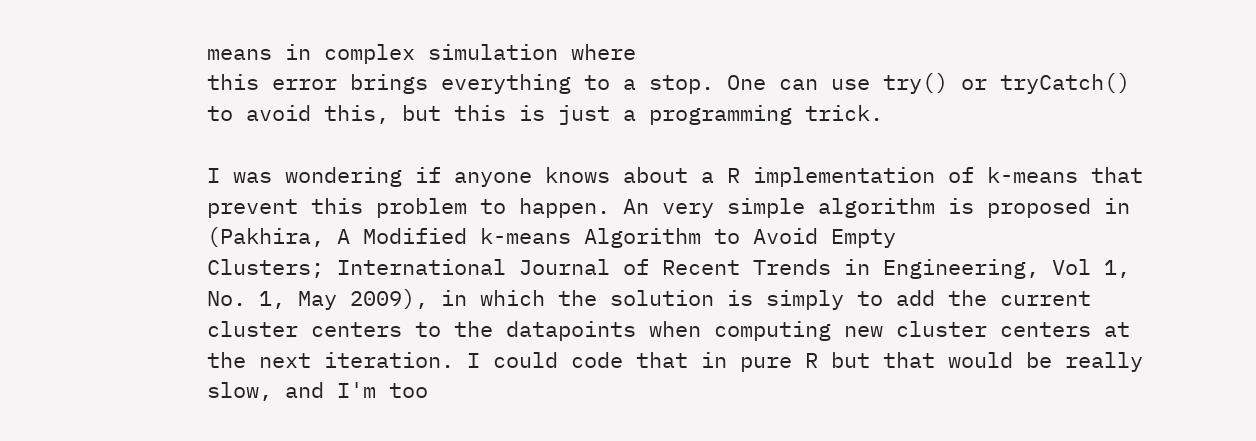means in complex simulation where
this error brings everything to a stop. One can use try() or tryCatch()
to avoid this, but this is just a programming trick.

I was wondering if anyone knows about a R implementation of k-means that
prevent this problem to happen. An very simple algorithm is proposed in
(Pakhira, A Modified k-means Algorithm to Avoid Empty
Clusters; International Journal of Recent Trends in Engineering, Vol 1,
No. 1, May 2009), in which the solution is simply to add the current
cluster centers to the datapoints when computing new cluster centers at
the next iteration. I could code that in pure R but that would be really
slow, and I'm too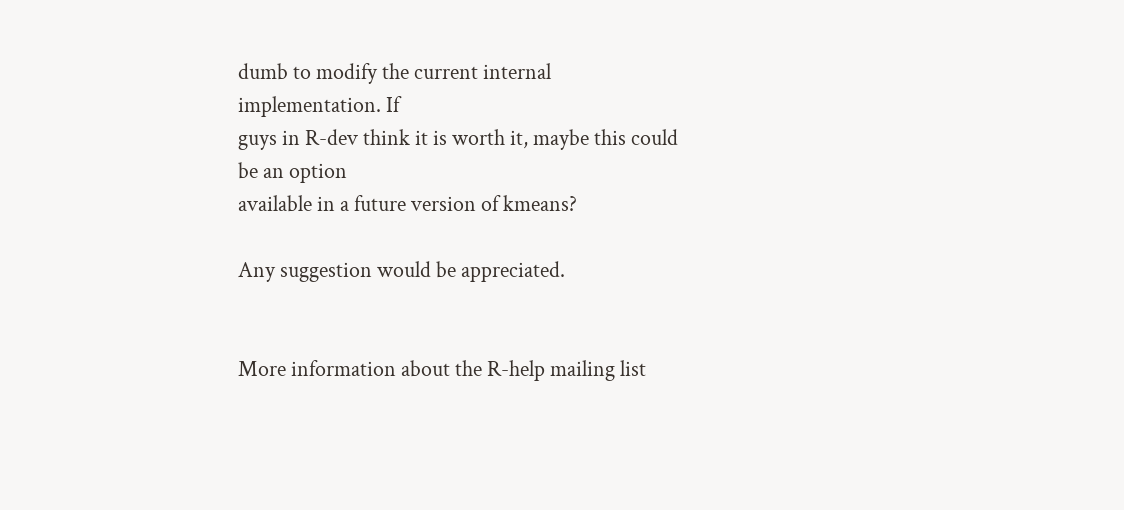dumb to modify the current internal implementation. If
guys in R-dev think it is worth it, maybe this could be an option
available in a future version of kmeans?

Any suggestion would be appreciated.


More information about the R-help mailing list